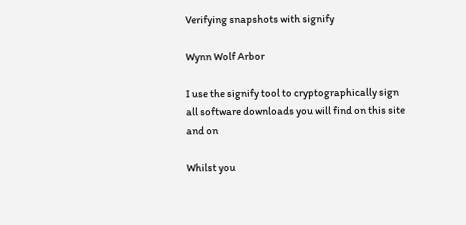Verifying snapshots with signify

Wynn Wolf Arbor

I use the signify tool to cryptographically sign all software downloads you will find on this site and on

Whilst you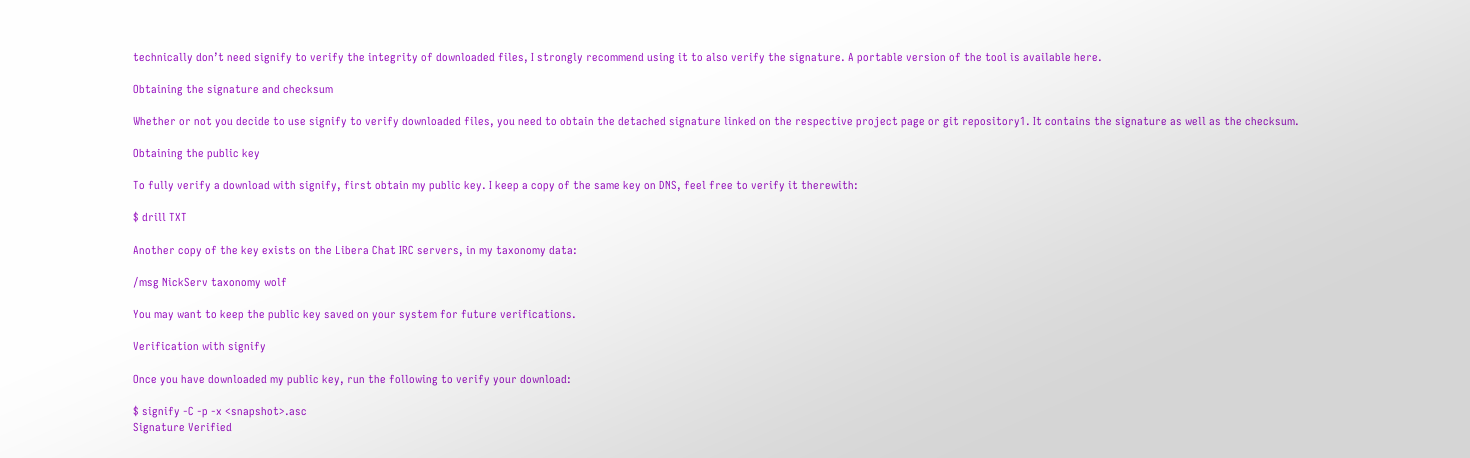technically don’t need signify to verify the integrity of downloaded files, I strongly recommend using it to also verify the signature. A portable version of the tool is available here.

Obtaining the signature and checksum

Whether or not you decide to use signify to verify downloaded files, you need to obtain the detached signature linked on the respective project page or git repository1. It contains the signature as well as the checksum.

Obtaining the public key

To fully verify a download with signify, first obtain my public key. I keep a copy of the same key on DNS, feel free to verify it therewith:

$ drill TXT

Another copy of the key exists on the Libera Chat IRC servers, in my taxonomy data:

/msg NickServ taxonomy wolf

You may want to keep the public key saved on your system for future verifications.

Verification with signify

Once you have downloaded my public key, run the following to verify your download:

$ signify -C -p -x <snapshot>.asc
Signature Verified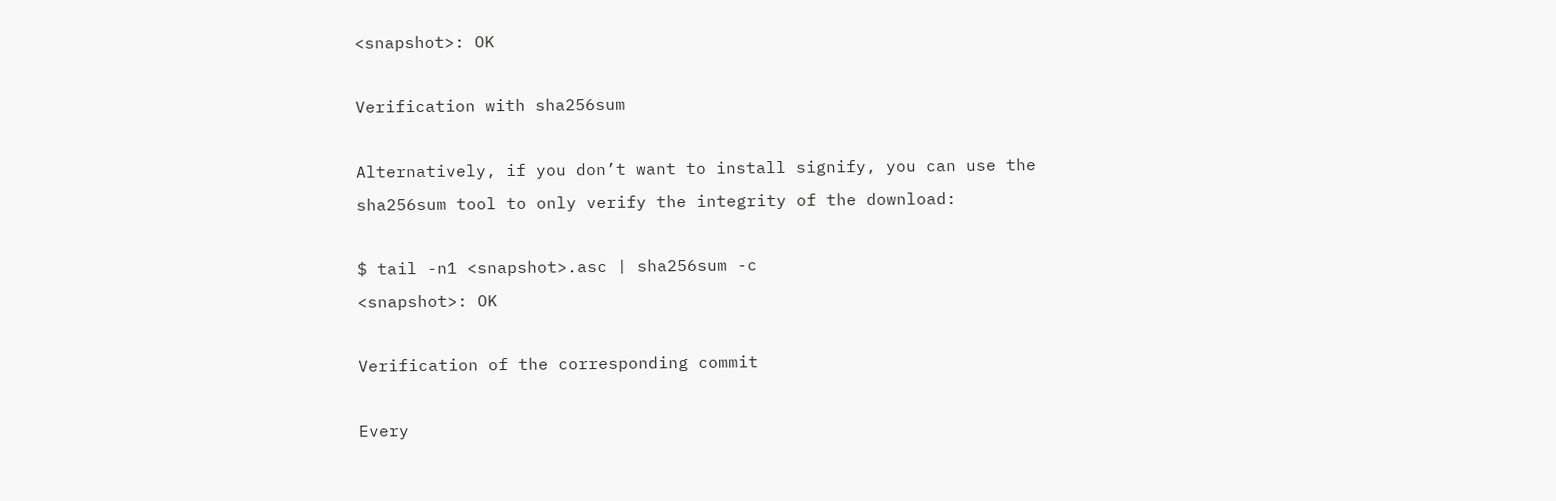<snapshot>: OK

Verification with sha256sum

Alternatively, if you don’t want to install signify, you can use the sha256sum tool to only verify the integrity of the download:

$ tail -n1 <snapshot>.asc | sha256sum -c
<snapshot>: OK

Verification of the corresponding commit

Every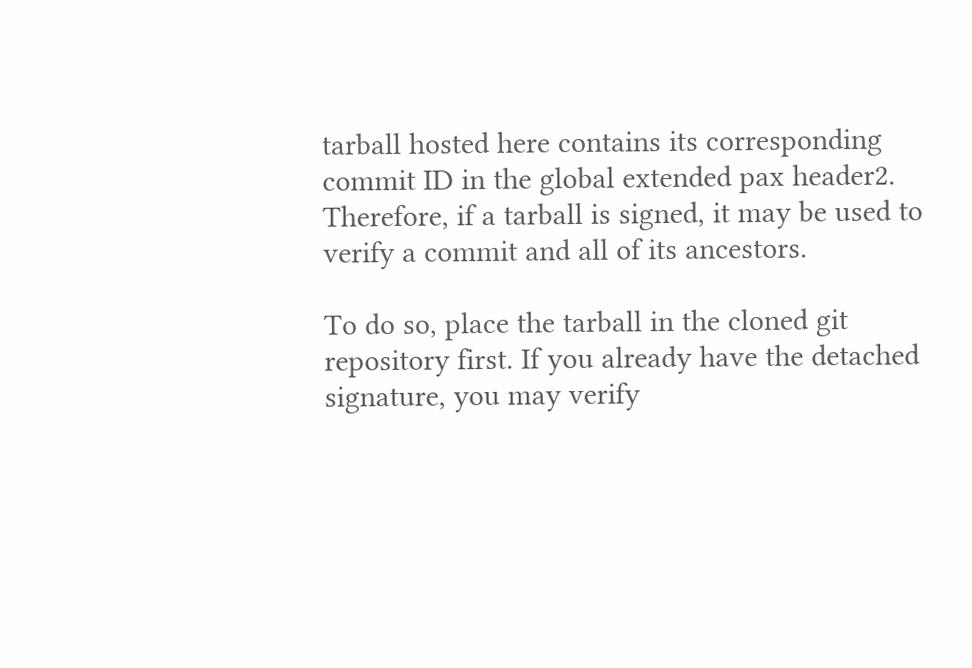tarball hosted here contains its corresponding commit ID in the global extended pax header2. Therefore, if a tarball is signed, it may be used to verify a commit and all of its ancestors.

To do so, place the tarball in the cloned git repository first. If you already have the detached signature, you may verify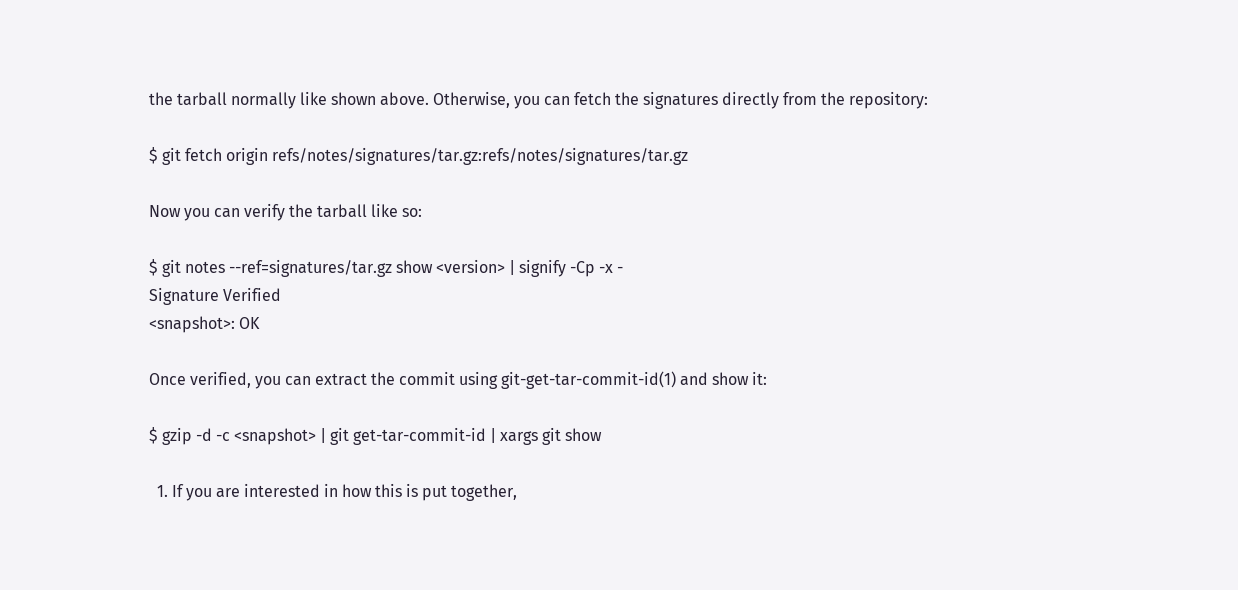the tarball normally like shown above. Otherwise, you can fetch the signatures directly from the repository:

$ git fetch origin refs/notes/signatures/tar.gz:refs/notes/signatures/tar.gz

Now you can verify the tarball like so:

$ git notes --ref=signatures/tar.gz show <version> | signify -Cp -x -
Signature Verified
<snapshot>: OK

Once verified, you can extract the commit using git-get-tar-commit-id(1) and show it:

$ gzip -d -c <snapshot> | git get-tar-commit-id | xargs git show

  1. If you are interested in how this is put together,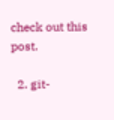check out this post.

  2. git-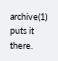archive(1) puts it there.